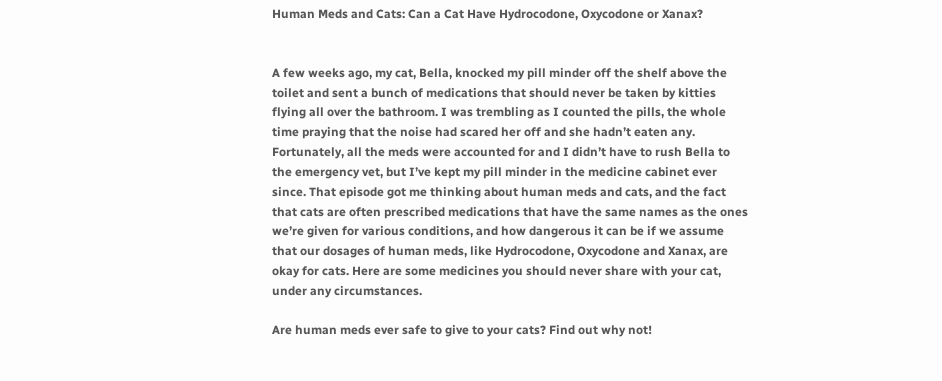Human Meds and Cats: Can a Cat Have Hydrocodone, Oxycodone or Xanax?


A few weeks ago, my cat, Bella, knocked my pill minder off the shelf above the toilet and sent a bunch of medications that should never be taken by kitties flying all over the bathroom. I was trembling as I counted the pills, the whole time praying that the noise had scared her off and she hadn’t eaten any. Fortunately, all the meds were accounted for and I didn’t have to rush Bella to the emergency vet, but I’ve kept my pill minder in the medicine cabinet ever since. That episode got me thinking about human meds and cats, and the fact that cats are often prescribed medications that have the same names as the ones we’re given for various conditions, and how dangerous it can be if we assume that our dosages of human meds, like Hydrocodone, Oxycodone and Xanax, are okay for cats. Here are some medicines you should never share with your cat, under any circumstances.

Are human meds ever safe to give to your cats? Find out why not!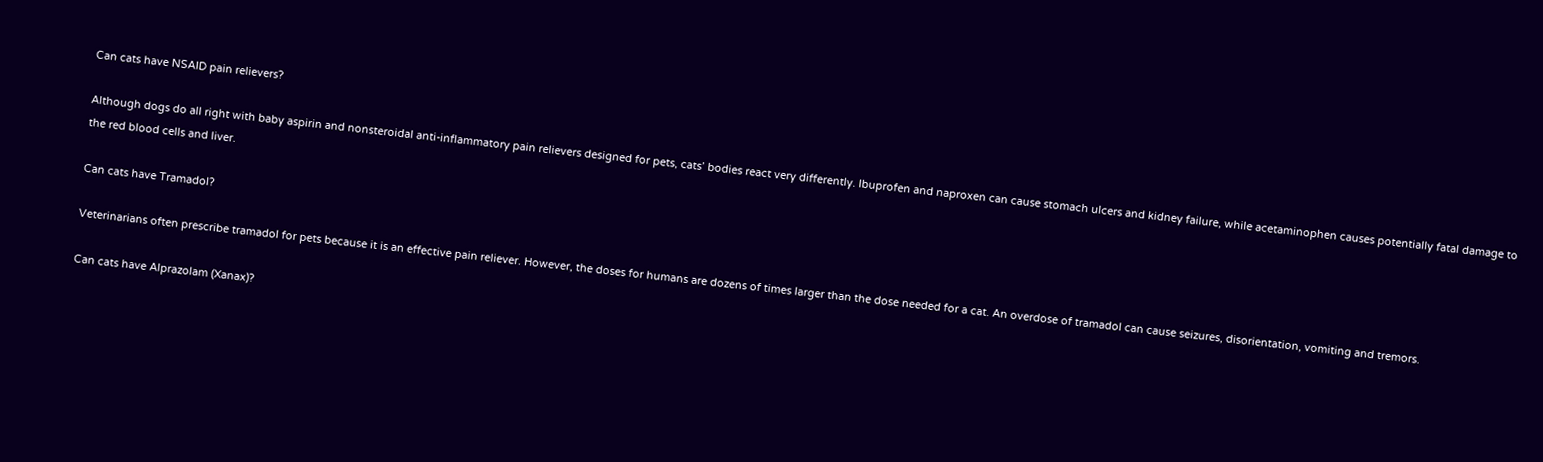Can cats have NSAID pain relievers?

Although dogs do all right with baby aspirin and nonsteroidal anti-inflammatory pain relievers designed for pets, cats’ bodies react very differently. Ibuprofen and naproxen can cause stomach ulcers and kidney failure, while acetaminophen causes potentially fatal damage to the red blood cells and liver.

Can cats have Tramadol?

Veterinarians often prescribe tramadol for pets because it is an effective pain reliever. However, the doses for humans are dozens of times larger than the dose needed for a cat. An overdose of tramadol can cause seizures, disorientation, vomiting and tremors.

Can cats have Alprazolam (Xanax)?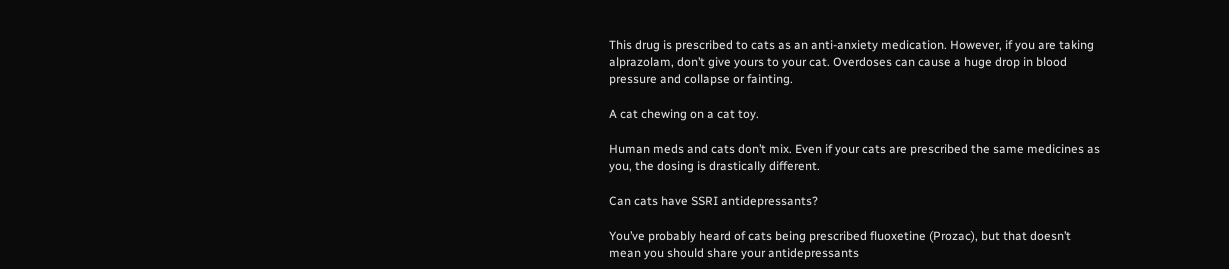This drug is prescribed to cats as an anti-anxiety medication. However, if you are taking alprazolam, don’t give yours to your cat. Overdoses can cause a huge drop in blood pressure and collapse or fainting.

A cat chewing on a cat toy.

Human meds and cats don’t mix. Even if your cats are prescribed the same medicines as you, the dosing is drastically different.

Can cats have SSRI antidepressants?

You’ve probably heard of cats being prescribed fluoxetine (Prozac), but that doesn’t mean you should share your antidepressants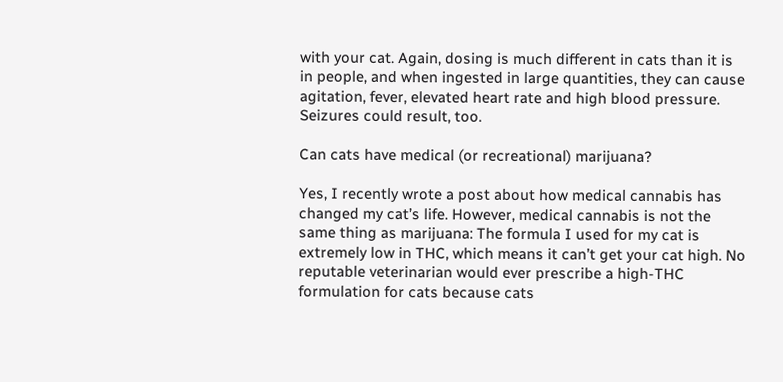with your cat. Again, dosing is much different in cats than it is in people, and when ingested in large quantities, they can cause agitation, fever, elevated heart rate and high blood pressure. Seizures could result, too.

Can cats have medical (or recreational) marijuana?

Yes, I recently wrote a post about how medical cannabis has changed my cat’s life. However, medical cannabis is not the same thing as marijuana: The formula I used for my cat is extremely low in THC, which means it can’t get your cat high. No reputable veterinarian would ever prescribe a high-THC formulation for cats because cats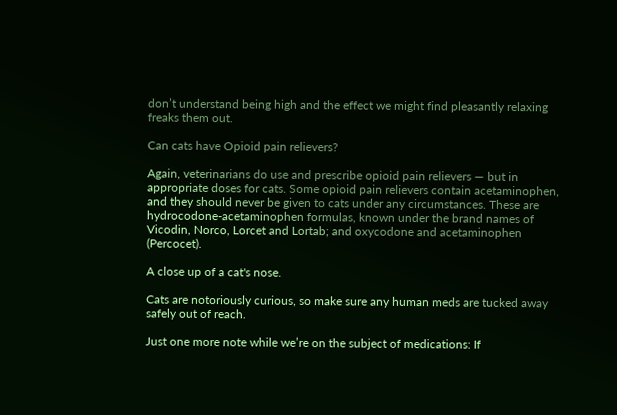don’t understand being high and the effect we might find pleasantly relaxing freaks them out.

Can cats have Opioid pain relievers?

Again, veterinarians do use and prescribe opioid pain relievers — but in appropriate doses for cats. Some opioid pain relievers contain acetaminophen, and they should never be given to cats under any circumstances. These are hydrocodone-acetaminophen formulas, known under the brand names of Vicodin, Norco, Lorcet and Lortab; and oxycodone and acetaminophen (Percocet).

A close up of a cat's nose.

Cats are notoriously curious, so make sure any human meds are tucked away safely out of reach.

Just one more note while we’re on the subject of medications: If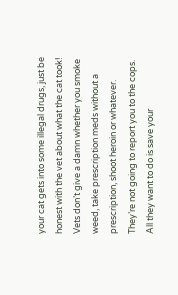your cat gets into some illegal drugs, just be honest with the vet about what the cat took! Vets don’t give a damn whether you smoke weed, take prescription meds without a prescription, shoot heroin or whatever. They’re not going to report you to the cops. All they want to do is save your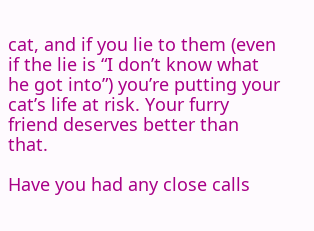cat, and if you lie to them (even if the lie is “I don’t know what he got into”) you’re putting your cat’s life at risk. Your furry friend deserves better than that.

Have you had any close calls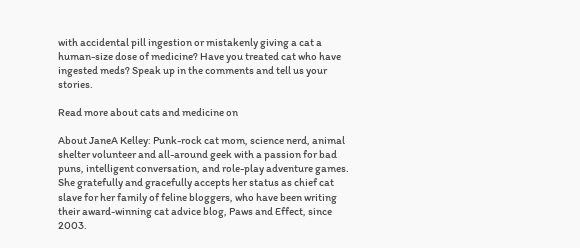with accidental pill ingestion or mistakenly giving a cat a human-size dose of medicine? Have you treated cat who have ingested meds? Speak up in the comments and tell us your stories.

Read more about cats and medicine on

About JaneA Kelley: Punk-rock cat mom, science nerd, animal shelter volunteer and all-around geek with a passion for bad puns, intelligent conversation, and role-play adventure games. She gratefully and gracefully accepts her status as chief cat slave for her family of feline bloggers, who have been writing their award-winning cat advice blog, Paws and Effect, since 2003.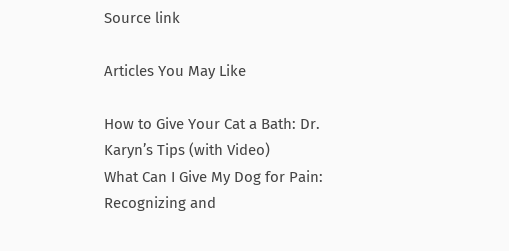Source link

Articles You May Like

How to Give Your Cat a Bath: Dr. Karyn’s Tips (with Video)
What Can I Give My Dog for Pain: Recognizing and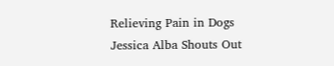Relieving Pain in Dogs
Jessica Alba Shouts Out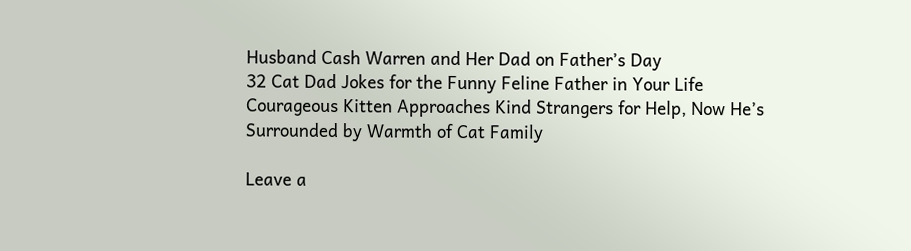Husband Cash Warren and Her Dad on Father’s Day
32 Cat Dad Jokes for the Funny Feline Father in Your Life
Courageous Kitten Approaches Kind Strangers for Help, Now He’s Surrounded by Warmth of Cat Family

Leave a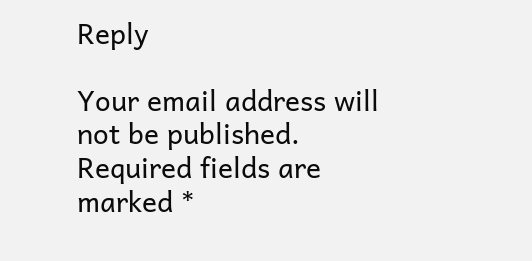Reply

Your email address will not be published. Required fields are marked *